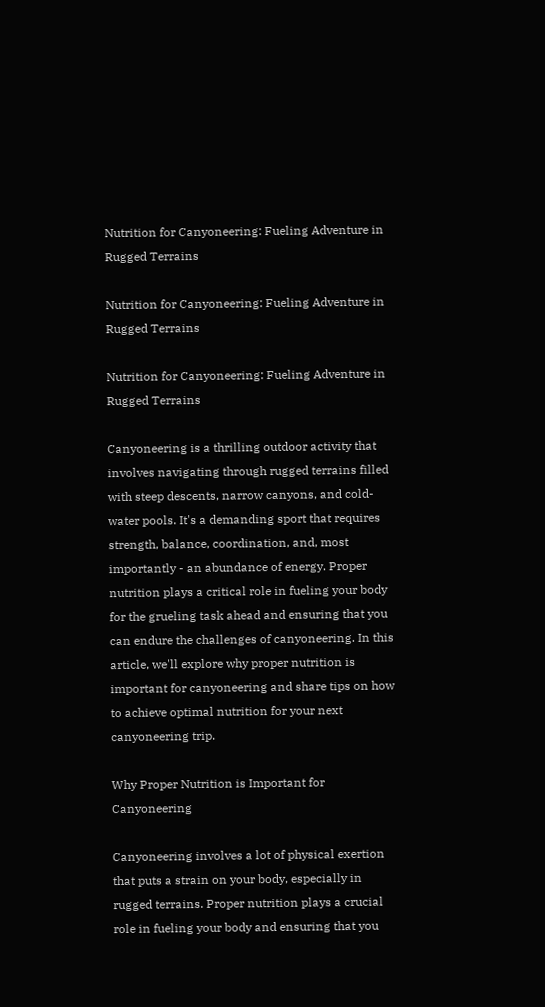Nutrition for Canyoneering: Fueling Adventure in Rugged Terrains

Nutrition for Canyoneering: Fueling Adventure in Rugged Terrains

Nutrition for Canyoneering: Fueling Adventure in Rugged Terrains

Canyoneering is a thrilling outdoor activity that involves navigating through rugged terrains filled with steep descents, narrow canyons, and cold-water pools. It's a demanding sport that requires strength, balance, coordination, and, most importantly - an abundance of energy. Proper nutrition plays a critical role in fueling your body for the grueling task ahead and ensuring that you can endure the challenges of canyoneering. In this article, we'll explore why proper nutrition is important for canyoneering and share tips on how to achieve optimal nutrition for your next canyoneering trip.

Why Proper Nutrition is Important for Canyoneering

Canyoneering involves a lot of physical exertion that puts a strain on your body, especially in rugged terrains. Proper nutrition plays a crucial role in fueling your body and ensuring that you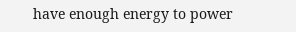have enough energy to power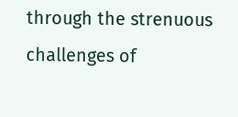through the strenuous challenges of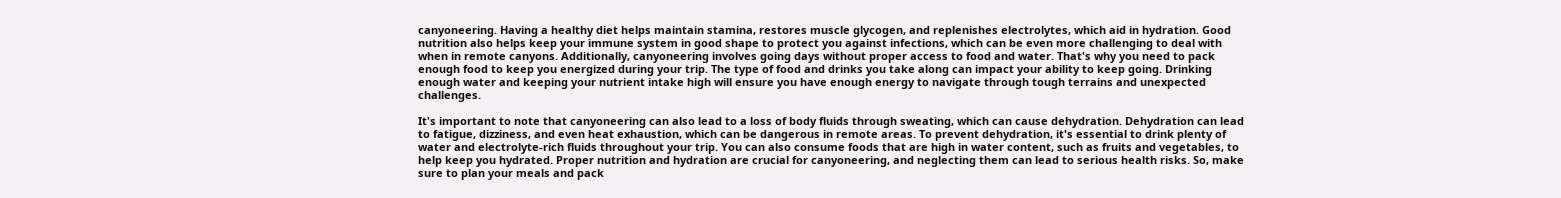canyoneering. Having a healthy diet helps maintain stamina, restores muscle glycogen, and replenishes electrolytes, which aid in hydration. Good nutrition also helps keep your immune system in good shape to protect you against infections, which can be even more challenging to deal with when in remote canyons. Additionally, canyoneering involves going days without proper access to food and water. That's why you need to pack enough food to keep you energized during your trip. The type of food and drinks you take along can impact your ability to keep going. Drinking enough water and keeping your nutrient intake high will ensure you have enough energy to navigate through tough terrains and unexpected challenges.

It's important to note that canyoneering can also lead to a loss of body fluids through sweating, which can cause dehydration. Dehydration can lead to fatigue, dizziness, and even heat exhaustion, which can be dangerous in remote areas. To prevent dehydration, it's essential to drink plenty of water and electrolyte-rich fluids throughout your trip. You can also consume foods that are high in water content, such as fruits and vegetables, to help keep you hydrated. Proper nutrition and hydration are crucial for canyoneering, and neglecting them can lead to serious health risks. So, make sure to plan your meals and pack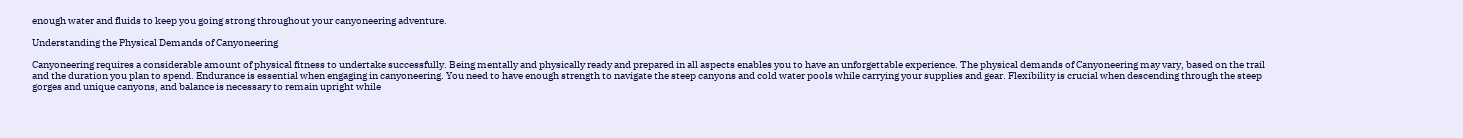enough water and fluids to keep you going strong throughout your canyoneering adventure.

Understanding the Physical Demands of Canyoneering

Canyoneering requires a considerable amount of physical fitness to undertake successfully. Being mentally and physically ready and prepared in all aspects enables you to have an unforgettable experience. The physical demands of Canyoneering may vary, based on the trail and the duration you plan to spend. Endurance is essential when engaging in canyoneering. You need to have enough strength to navigate the steep canyons and cold water pools while carrying your supplies and gear. Flexibility is crucial when descending through the steep gorges and unique canyons, and balance is necessary to remain upright while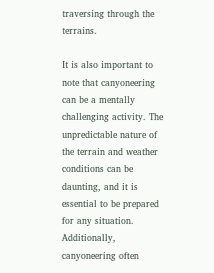traversing through the terrains.

It is also important to note that canyoneering can be a mentally challenging activity. The unpredictable nature of the terrain and weather conditions can be daunting, and it is essential to be prepared for any situation. Additionally, canyoneering often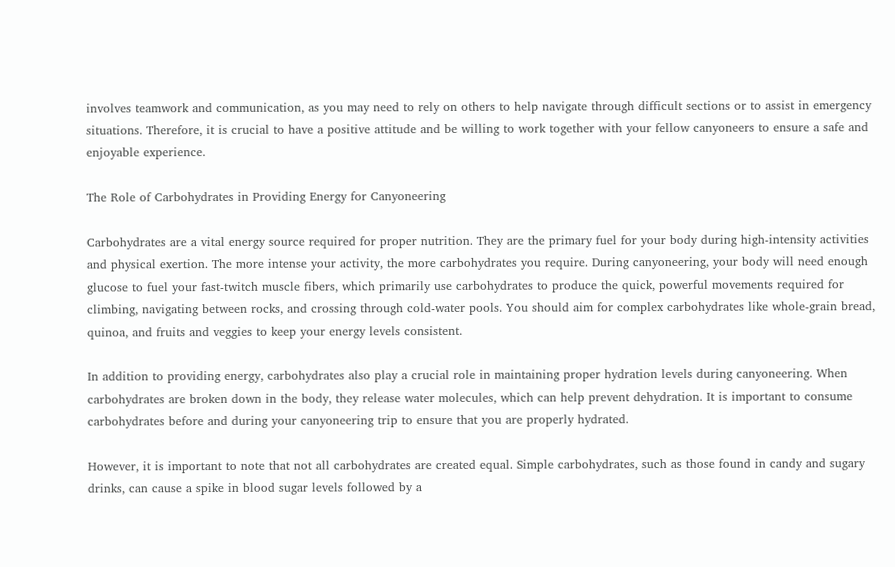involves teamwork and communication, as you may need to rely on others to help navigate through difficult sections or to assist in emergency situations. Therefore, it is crucial to have a positive attitude and be willing to work together with your fellow canyoneers to ensure a safe and enjoyable experience.

The Role of Carbohydrates in Providing Energy for Canyoneering

Carbohydrates are a vital energy source required for proper nutrition. They are the primary fuel for your body during high-intensity activities and physical exertion. The more intense your activity, the more carbohydrates you require. During canyoneering, your body will need enough glucose to fuel your fast-twitch muscle fibers, which primarily use carbohydrates to produce the quick, powerful movements required for climbing, navigating between rocks, and crossing through cold-water pools. You should aim for complex carbohydrates like whole-grain bread, quinoa, and fruits and veggies to keep your energy levels consistent.

In addition to providing energy, carbohydrates also play a crucial role in maintaining proper hydration levels during canyoneering. When carbohydrates are broken down in the body, they release water molecules, which can help prevent dehydration. It is important to consume carbohydrates before and during your canyoneering trip to ensure that you are properly hydrated.

However, it is important to note that not all carbohydrates are created equal. Simple carbohydrates, such as those found in candy and sugary drinks, can cause a spike in blood sugar levels followed by a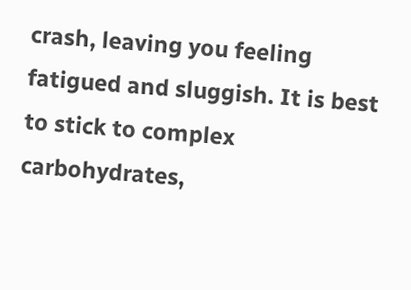crash, leaving you feeling fatigued and sluggish. It is best to stick to complex carbohydrates,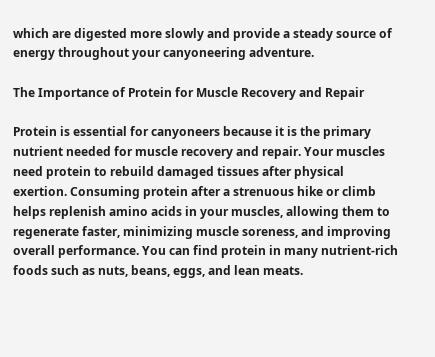which are digested more slowly and provide a steady source of energy throughout your canyoneering adventure.

The Importance of Protein for Muscle Recovery and Repair

Protein is essential for canyoneers because it is the primary nutrient needed for muscle recovery and repair. Your muscles need protein to rebuild damaged tissues after physical exertion. Consuming protein after a strenuous hike or climb helps replenish amino acids in your muscles, allowing them to regenerate faster, minimizing muscle soreness, and improving overall performance. You can find protein in many nutrient-rich foods such as nuts, beans, eggs, and lean meats.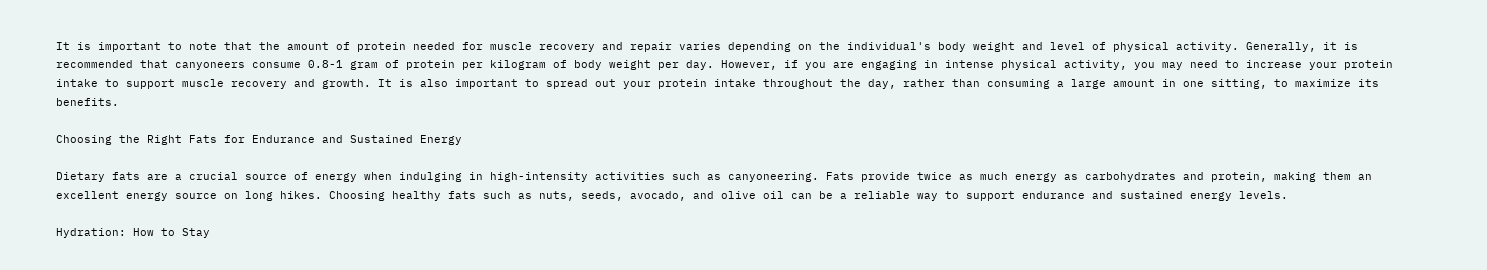It is important to note that the amount of protein needed for muscle recovery and repair varies depending on the individual's body weight and level of physical activity. Generally, it is recommended that canyoneers consume 0.8-1 gram of protein per kilogram of body weight per day. However, if you are engaging in intense physical activity, you may need to increase your protein intake to support muscle recovery and growth. It is also important to spread out your protein intake throughout the day, rather than consuming a large amount in one sitting, to maximize its benefits.

Choosing the Right Fats for Endurance and Sustained Energy

Dietary fats are a crucial source of energy when indulging in high-intensity activities such as canyoneering. Fats provide twice as much energy as carbohydrates and protein, making them an excellent energy source on long hikes. Choosing healthy fats such as nuts, seeds, avocado, and olive oil can be a reliable way to support endurance and sustained energy levels.

Hydration: How to Stay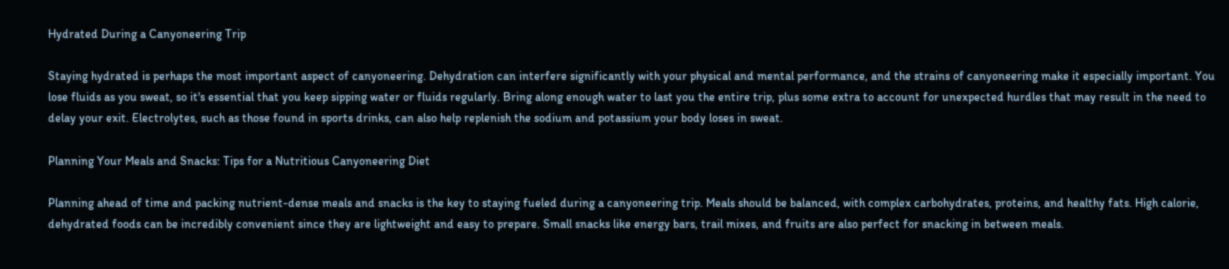Hydrated During a Canyoneering Trip

Staying hydrated is perhaps the most important aspect of canyoneering. Dehydration can interfere significantly with your physical and mental performance, and the strains of canyoneering make it especially important. You lose fluids as you sweat, so it's essential that you keep sipping water or fluids regularly. Bring along enough water to last you the entire trip, plus some extra to account for unexpected hurdles that may result in the need to delay your exit. Electrolytes, such as those found in sports drinks, can also help replenish the sodium and potassium your body loses in sweat.

Planning Your Meals and Snacks: Tips for a Nutritious Canyoneering Diet

Planning ahead of time and packing nutrient-dense meals and snacks is the key to staying fueled during a canyoneering trip. Meals should be balanced, with complex carbohydrates, proteins, and healthy fats. High calorie, dehydrated foods can be incredibly convenient since they are lightweight and easy to prepare. Small snacks like energy bars, trail mixes, and fruits are also perfect for snacking in between meals.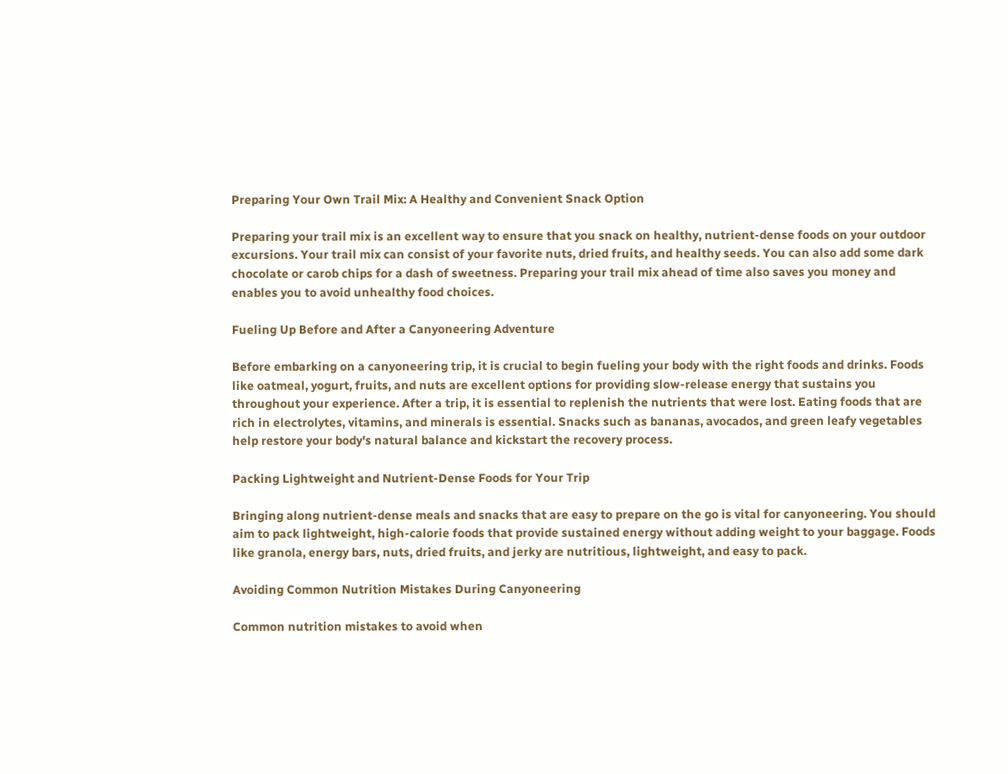Preparing Your Own Trail Mix: A Healthy and Convenient Snack Option

Preparing your trail mix is an excellent way to ensure that you snack on healthy, nutrient-dense foods on your outdoor excursions. Your trail mix can consist of your favorite nuts, dried fruits, and healthy seeds. You can also add some dark chocolate or carob chips for a dash of sweetness. Preparing your trail mix ahead of time also saves you money and enables you to avoid unhealthy food choices.

Fueling Up Before and After a Canyoneering Adventure

Before embarking on a canyoneering trip, it is crucial to begin fueling your body with the right foods and drinks. Foods like oatmeal, yogurt, fruits, and nuts are excellent options for providing slow-release energy that sustains you throughout your experience. After a trip, it is essential to replenish the nutrients that were lost. Eating foods that are rich in electrolytes, vitamins, and minerals is essential. Snacks such as bananas, avocados, and green leafy vegetables help restore your body's natural balance and kickstart the recovery process.

Packing Lightweight and Nutrient-Dense Foods for Your Trip

Bringing along nutrient-dense meals and snacks that are easy to prepare on the go is vital for canyoneering. You should aim to pack lightweight, high-calorie foods that provide sustained energy without adding weight to your baggage. Foods like granola, energy bars, nuts, dried fruits, and jerky are nutritious, lightweight, and easy to pack.

Avoiding Common Nutrition Mistakes During Canyoneering

Common nutrition mistakes to avoid when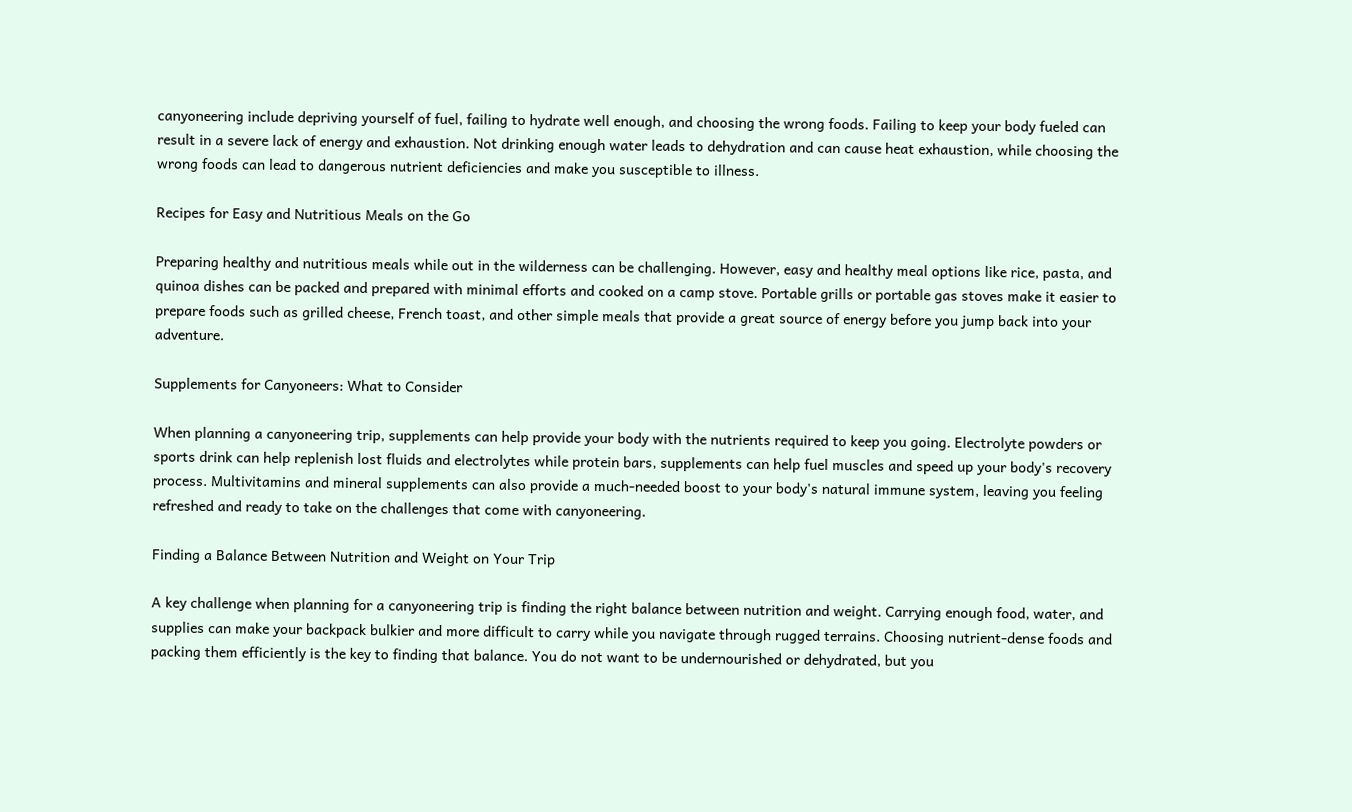canyoneering include depriving yourself of fuel, failing to hydrate well enough, and choosing the wrong foods. Failing to keep your body fueled can result in a severe lack of energy and exhaustion. Not drinking enough water leads to dehydration and can cause heat exhaustion, while choosing the wrong foods can lead to dangerous nutrient deficiencies and make you susceptible to illness.

Recipes for Easy and Nutritious Meals on the Go

Preparing healthy and nutritious meals while out in the wilderness can be challenging. However, easy and healthy meal options like rice, pasta, and quinoa dishes can be packed and prepared with minimal efforts and cooked on a camp stove. Portable grills or portable gas stoves make it easier to prepare foods such as grilled cheese, French toast, and other simple meals that provide a great source of energy before you jump back into your adventure.

Supplements for Canyoneers: What to Consider

When planning a canyoneering trip, supplements can help provide your body with the nutrients required to keep you going. Electrolyte powders or sports drink can help replenish lost fluids and electrolytes while protein bars, supplements can help fuel muscles and speed up your body's recovery process. Multivitamins and mineral supplements can also provide a much-needed boost to your body's natural immune system, leaving you feeling refreshed and ready to take on the challenges that come with canyoneering.

Finding a Balance Between Nutrition and Weight on Your Trip

A key challenge when planning for a canyoneering trip is finding the right balance between nutrition and weight. Carrying enough food, water, and supplies can make your backpack bulkier and more difficult to carry while you navigate through rugged terrains. Choosing nutrient-dense foods and packing them efficiently is the key to finding that balance. You do not want to be undernourished or dehydrated, but you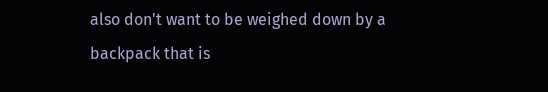also don't want to be weighed down by a backpack that is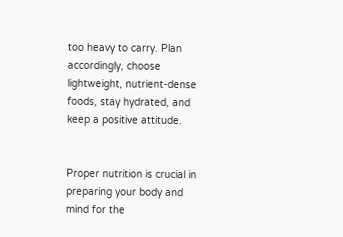too heavy to carry. Plan accordingly, choose lightweight, nutrient-dense foods, stay hydrated, and keep a positive attitude.


Proper nutrition is crucial in preparing your body and mind for the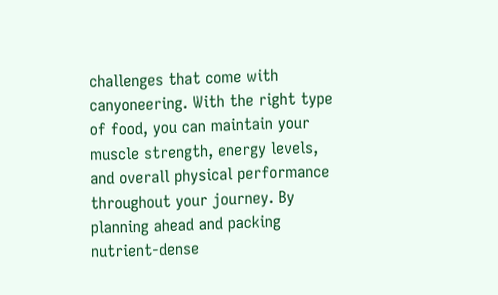challenges that come with canyoneering. With the right type of food, you can maintain your muscle strength, energy levels, and overall physical performance throughout your journey. By planning ahead and packing nutrient-dense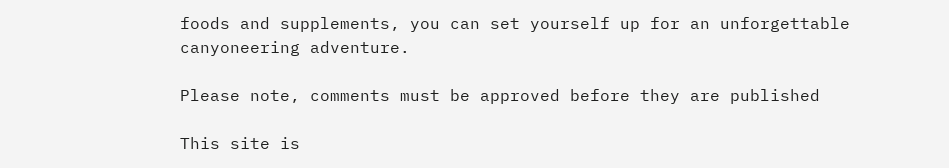foods and supplements, you can set yourself up for an unforgettable canyoneering adventure.

Please note, comments must be approved before they are published

This site is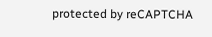protected by reCAPTCHA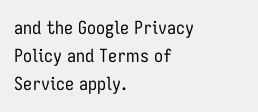and the Google Privacy Policy and Terms of Service apply.